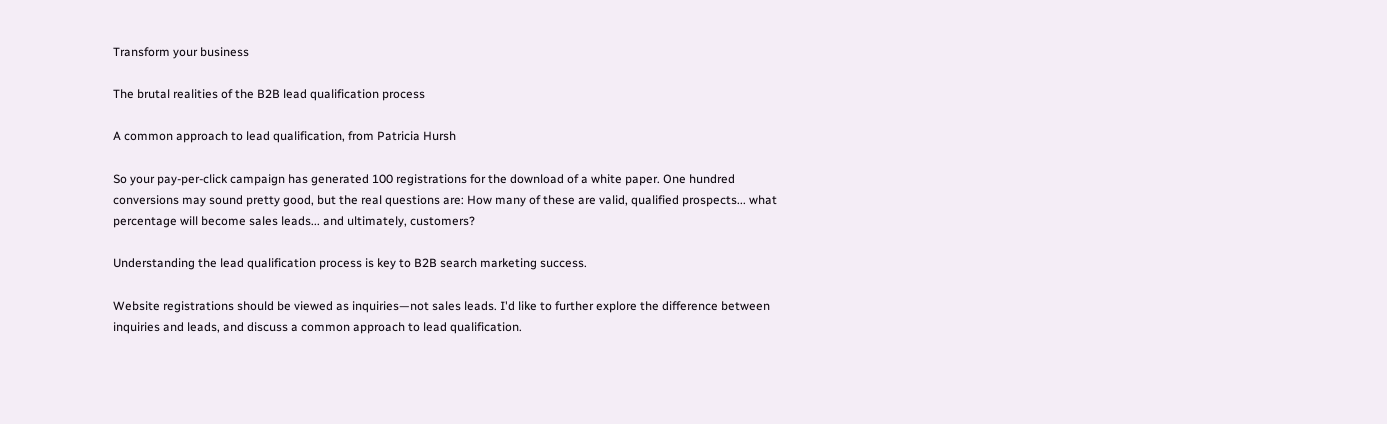Transform your business

The brutal realities of the B2B lead qualification process

A common approach to lead qualification, from Patricia Hursh

So your pay-per-click campaign has generated 100 registrations for the download of a white paper. One hundred conversions may sound pretty good, but the real questions are: How many of these are valid, qualified prospects... what percentage will become sales leads... and ultimately, customers?

Understanding the lead qualification process is key to B2B search marketing success.

Website registrations should be viewed as inquiries—not sales leads. I'd like to further explore the difference between inquiries and leads, and discuss a common approach to lead qualification.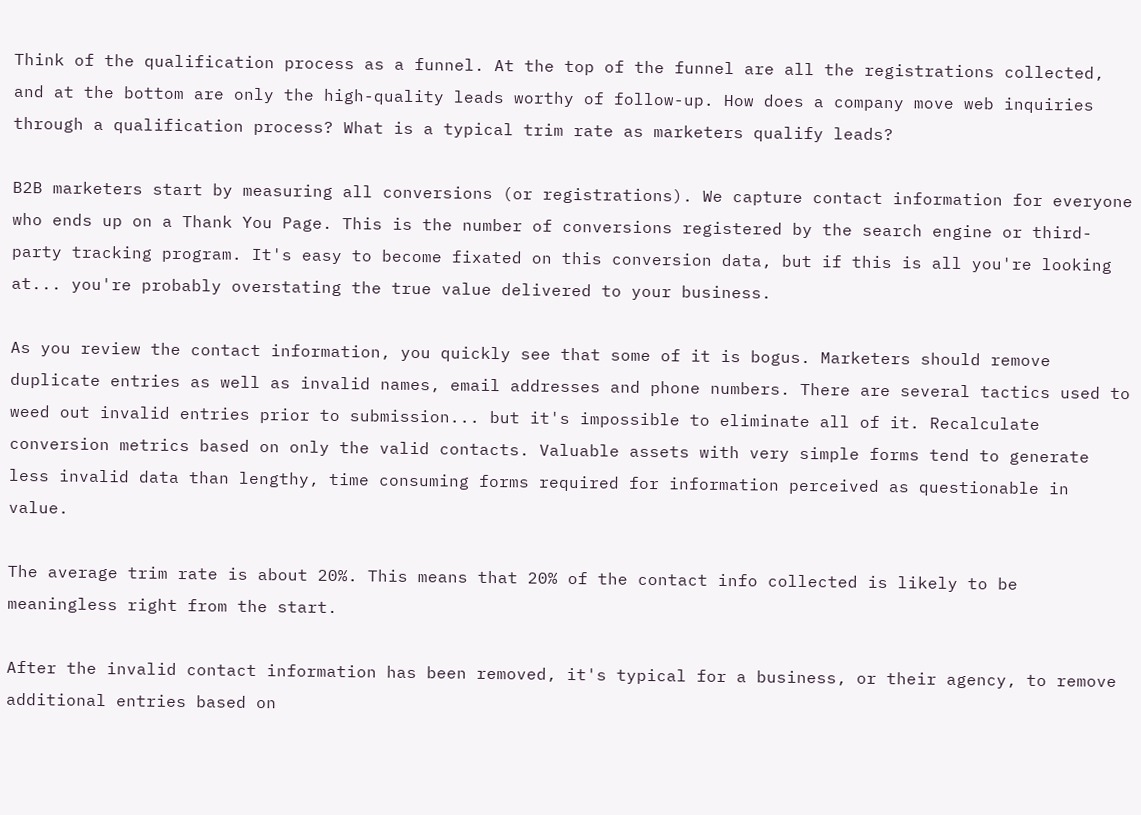Think of the qualification process as a funnel. At the top of the funnel are all the registrations collected, and at the bottom are only the high-quality leads worthy of follow-up. How does a company move web inquiries through a qualification process? What is a typical trim rate as marketers qualify leads?

B2B marketers start by measuring all conversions (or registrations). We capture contact information for everyone who ends up on a Thank You Page. This is the number of conversions registered by the search engine or third-party tracking program. It's easy to become fixated on this conversion data, but if this is all you're looking at... you're probably overstating the true value delivered to your business.

As you review the contact information, you quickly see that some of it is bogus. Marketers should remove duplicate entries as well as invalid names, email addresses and phone numbers. There are several tactics used to weed out invalid entries prior to submission... but it's impossible to eliminate all of it. Recalculate conversion metrics based on only the valid contacts. Valuable assets with very simple forms tend to generate less invalid data than lengthy, time consuming forms required for information perceived as questionable in value.

The average trim rate is about 20%. This means that 20% of the contact info collected is likely to be meaningless right from the start.

After the invalid contact information has been removed, it's typical for a business, or their agency, to remove additional entries based on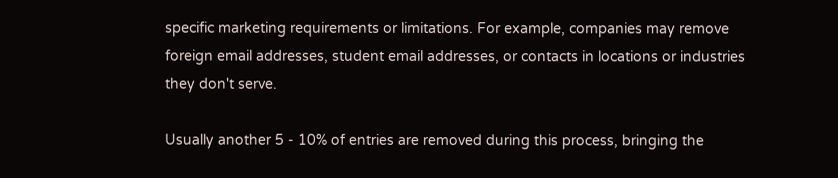specific marketing requirements or limitations. For example, companies may remove foreign email addresses, student email addresses, or contacts in locations or industries they don't serve.

Usually another 5 - 10% of entries are removed during this process, bringing the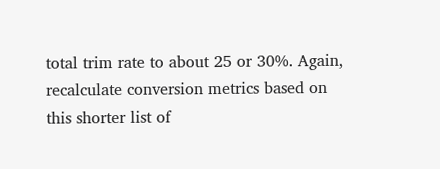total trim rate to about 25 or 30%. Again, recalculate conversion metrics based on this shorter list of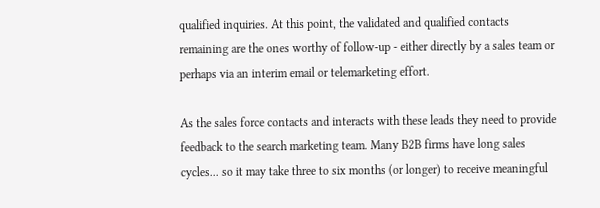qualified inquiries. At this point, the validated and qualified contacts remaining are the ones worthy of follow-up - either directly by a sales team or perhaps via an interim email or telemarketing effort.

As the sales force contacts and interacts with these leads they need to provide feedback to the search marketing team. Many B2B firms have long sales cycles... so it may take three to six months (or longer) to receive meaningful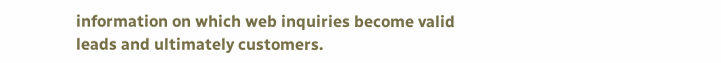information on which web inquiries become valid leads and ultimately customers.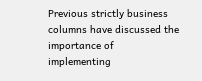Previous strictly business columns have discussed the importance of implementing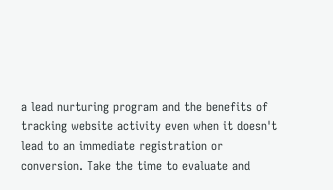a lead nurturing program and the benefits of tracking website activity even when it doesn't lead to an immediate registration or conversion. Take the time to evaluate and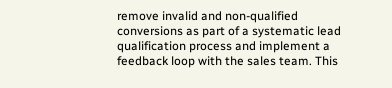remove invalid and non-qualified conversions as part of a systematic lead qualification process and implement a feedback loop with the sales team. This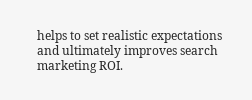helps to set realistic expectations and ultimately improves search marketing ROI.